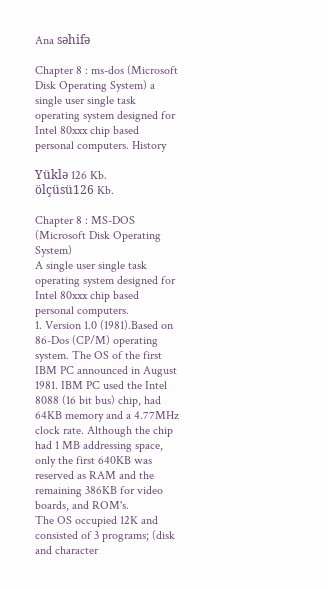Ana səhifə

Chapter 8 : ms-dos (Microsoft Disk Operating System) a single user single task operating system designed for Intel 80xxx chip based personal computers. History

Yüklə 126 Kb.
ölçüsü126 Kb.

Chapter 8 : MS-DOS (Microsoft Disk Operating System)
A single user single task operating system designed for Intel 80xxx chip based personal computers.
1. Version 1.0 (1981).Based on 86-Dos (CP/M) operating system. The OS of the first IBM PC announced in August 1981. IBM PC used the Intel 8088 (16 bit bus) chip, had 64KB memory and a 4.77MHz clock rate. Although the chip had 1 MB addressing space, only the first 640KB was reserved as RAM and the remaining 386KB for video boards, and ROM's.
The OS occupied 12K and consisted of 3 programs; (disk and character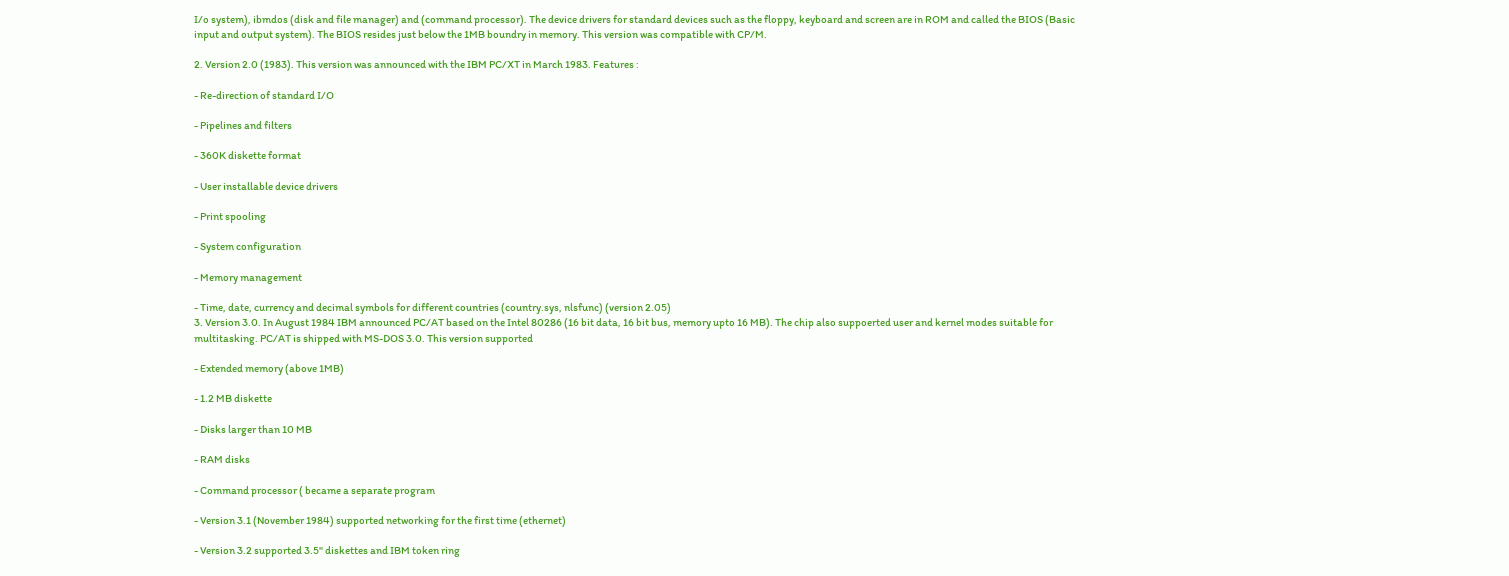I/o system), ibmdos (disk and file manager) and (command processor). The device drivers for standard devices such as the floppy, keyboard and screen are in ROM and called the BIOS (Basic input and output system). The BIOS resides just below the 1MB boundry in memory. This version was compatible with CP/M.

2. Version 2.0 (1983). This version was announced with the IBM PC/XT in March 1983. Features :

- Re-direction of standard I/O

- Pipelines and filters

- 360K diskette format

- User installable device drivers

- Print spooling

- System configuration

- Memory management

- Time, date, currency and decimal symbols for different countries (country.sys, nlsfunc) (version 2.05)
3. Version 3.0. In August 1984 IBM announced PC/AT based on the Intel 80286 (16 bit data, 16 bit bus, memory upto 16 MB). The chip also suppoerted user and kernel modes suitable for multitasking. PC/AT is shipped with MS-DOS 3.0. This version supported

- Extended memory (above 1MB)

- 1.2 MB diskette

- Disks larger than 10 MB

- RAM disks

- Command processor ( became a separate program

- Version 3.1 (November 1984) supported networking for the first time (ethernet)

- Version 3.2 supported 3.5" diskettes and IBM token ring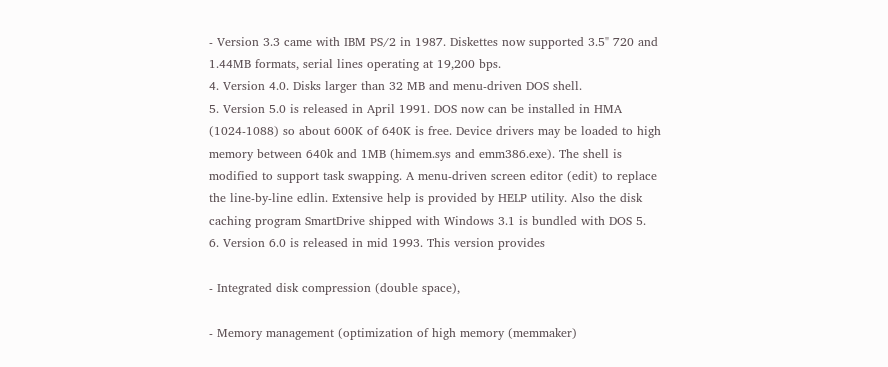- Version 3.3 came with IBM PS/2 in 1987. Diskettes now supported 3.5" 720 and 1.44MB formats, serial lines operating at 19,200 bps.
4. Version 4.0. Disks larger than 32 MB and menu-driven DOS shell.
5. Version 5.0 is released in April 1991. DOS now can be installed in HMA (1024-1088) so about 600K of 640K is free. Device drivers may be loaded to high memory between 640k and 1MB (himem.sys and emm386.exe). The shell is modified to support task swapping. A menu-driven screen editor (edit) to replace the line-by-line edlin. Extensive help is provided by HELP utility. Also the disk caching program SmartDrive shipped with Windows 3.1 is bundled with DOS 5.
6. Version 6.0 is released in mid 1993. This version provides

- Integrated disk compression (double space),

- Memory management (optimization of high memory (memmaker)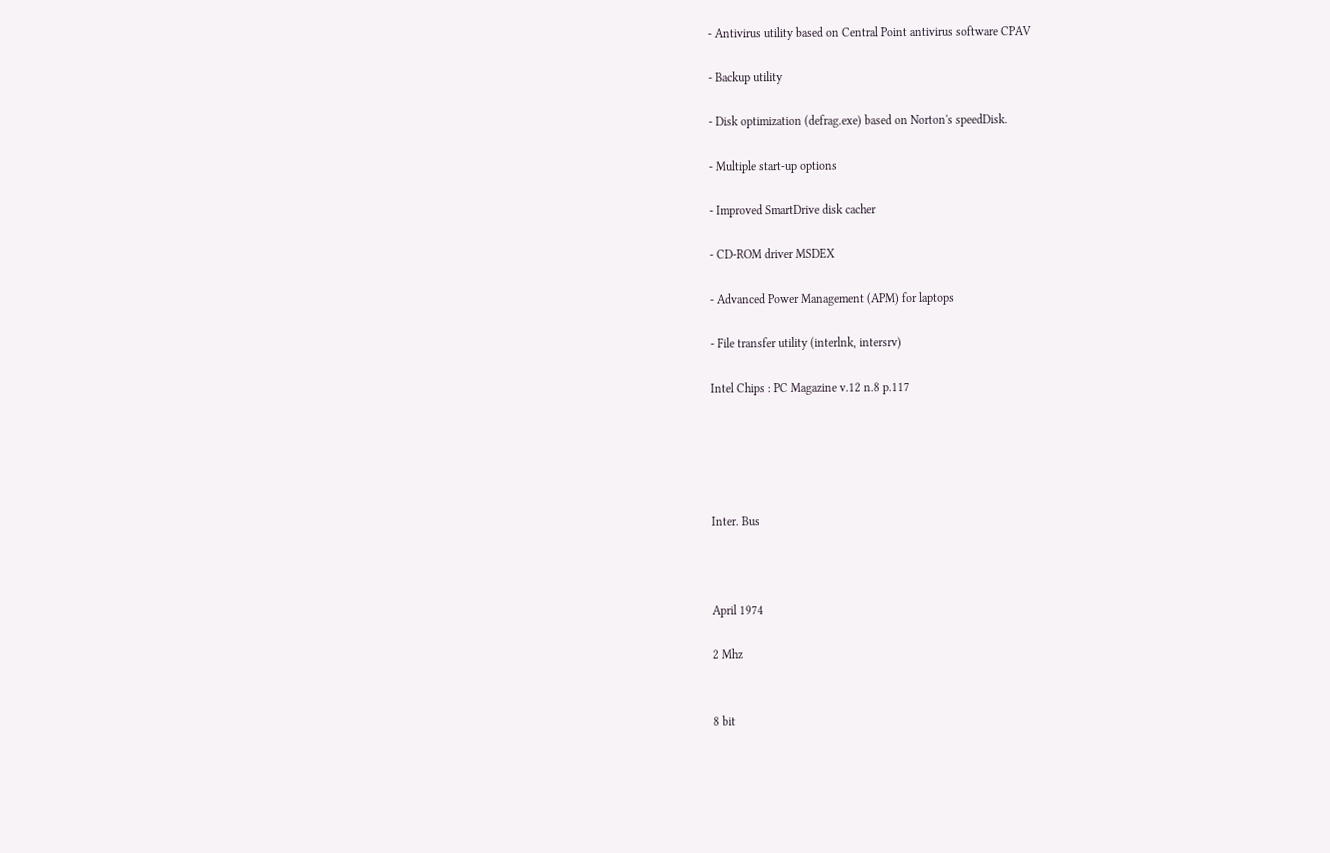- Antivirus utility based on Central Point antivirus software CPAV

- Backup utility

- Disk optimization (defrag.exe) based on Norton's speedDisk.

- Multiple start-up options

- Improved SmartDrive disk cacher

- CD-ROM driver MSDEX

- Advanced Power Management (APM) for laptops

- File transfer utility (interlnk, intersrv)

Intel Chips : PC Magazine v.12 n.8 p.117





Inter. Bus



April 1974

2 Mhz


8 bit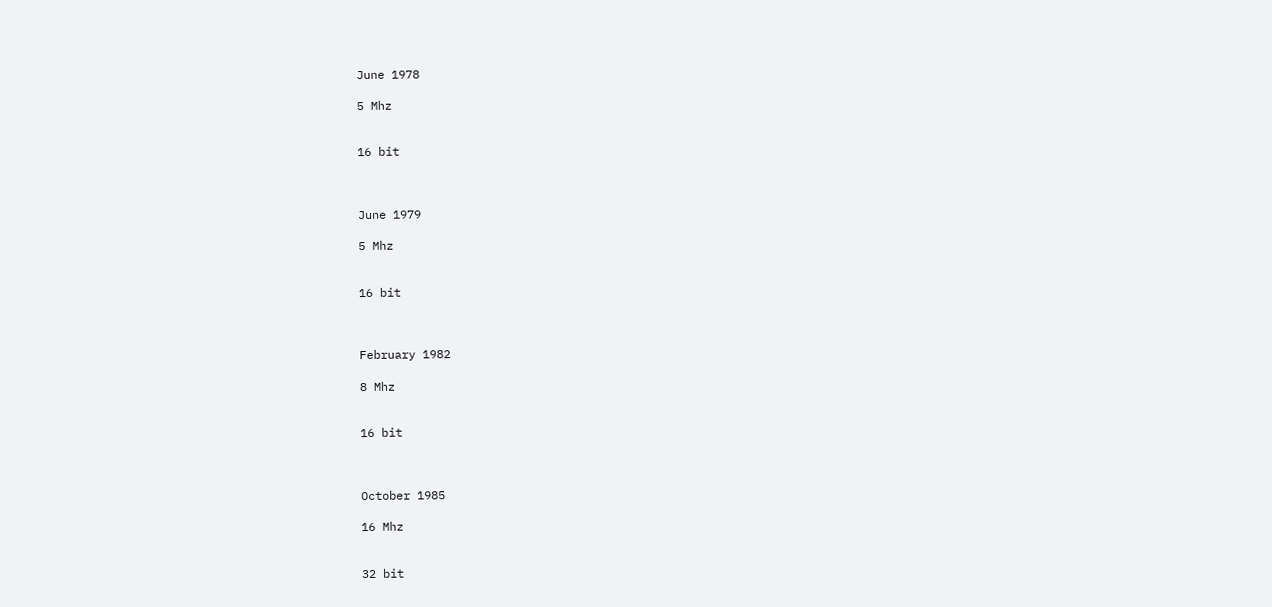June 1978

5 Mhz


16 bit



June 1979

5 Mhz


16 bit



February 1982

8 Mhz


16 bit



October 1985

16 Mhz


32 bit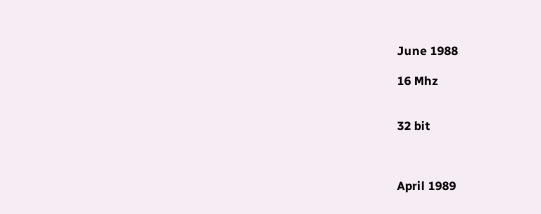June 1988

16 Mhz


32 bit



April 1989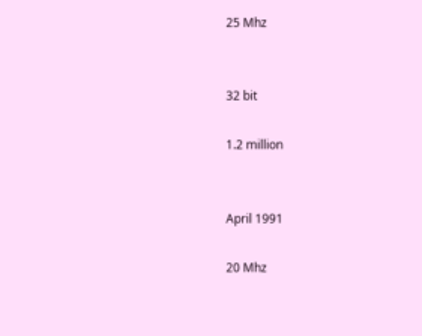25 Mhz


32 bit

1.2 million


April 1991

20 Mhz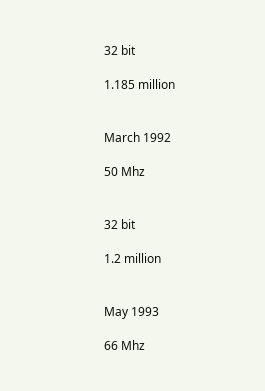32 bit

1.185 million


March 1992

50 Mhz


32 bit

1.2 million


May 1993

66 Mhz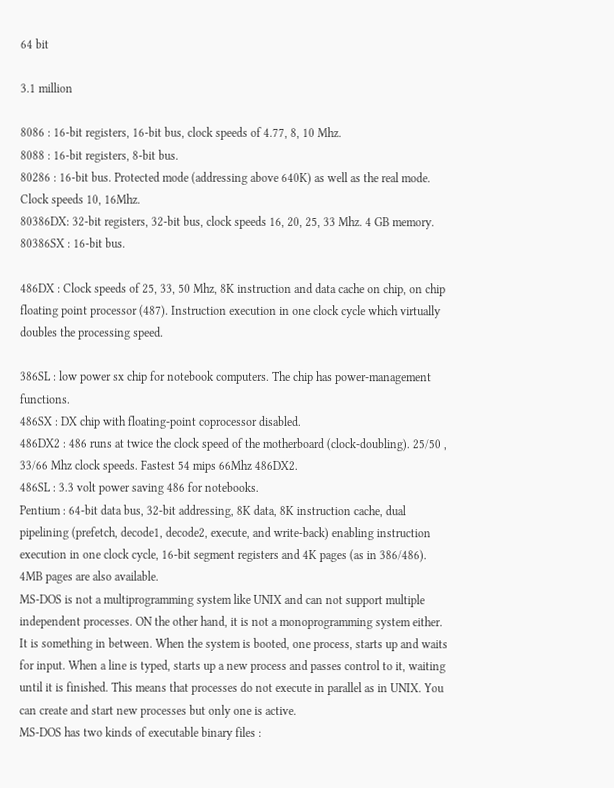64 bit

3.1 million

8086 : 16-bit registers, 16-bit bus, clock speeds of 4.77, 8, 10 Mhz.
8088 : 16-bit registers, 8-bit bus.
80286 : 16-bit bus. Protected mode (addressing above 640K) as well as the real mode. Clock speeds 10, 16Mhz.
80386DX: 32-bit registers, 32-bit bus, clock speeds 16, 20, 25, 33 Mhz. 4 GB memory.
80386SX : 16-bit bus.

486DX : Clock speeds of 25, 33, 50 Mhz, 8K instruction and data cache on chip, on chip floating point processor (487). Instruction execution in one clock cycle which virtually doubles the processing speed.

386SL : low power sx chip for notebook computers. The chip has power-management functions.
486SX : DX chip with floating-point coprocessor disabled.
486DX2 : 486 runs at twice the clock speed of the motherboard (clock-doubling). 25/50 , 33/66 Mhz clock speeds. Fastest 54 mips 66Mhz 486DX2.
486SL : 3.3 volt power saving 486 for notebooks.
Pentium : 64-bit data bus, 32-bit addressing, 8K data, 8K instruction cache, dual pipelining (prefetch, decode1, decode2, execute, and write-back) enabling instruction execution in one clock cycle, 16-bit segment registers and 4K pages (as in 386/486). 4MB pages are also available.
MS-DOS is not a multiprogramming system like UNIX and can not support multiple independent processes. ON the other hand, it is not a monoprogramming system either. It is something in between. When the system is booted, one process, starts up and waits for input. When a line is typed, starts up a new process and passes control to it, waiting until it is finished. This means that processes do not execute in parallel as in UNIX. You can create and start new processes but only one is active.
MS-DOS has two kinds of executable binary files :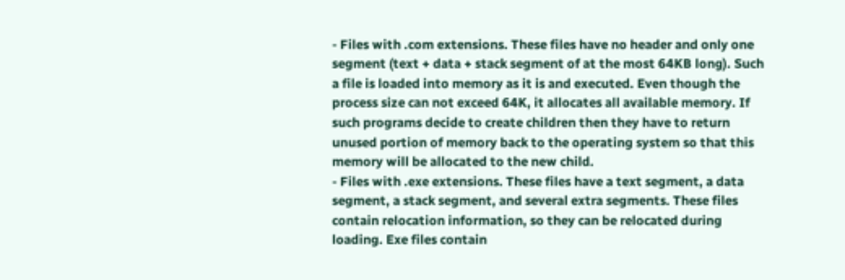- Files with .com extensions. These files have no header and only one segment (text + data + stack segment of at the most 64KB long). Such a file is loaded into memory as it is and executed. Even though the process size can not exceed 64K, it allocates all available memory. If such programs decide to create children then they have to return unused portion of memory back to the operating system so that this memory will be allocated to the new child.
- Files with .exe extensions. These files have a text segment, a data segment, a stack segment, and several extra segments. These files contain relocation information, so they can be relocated during loading. Exe files contain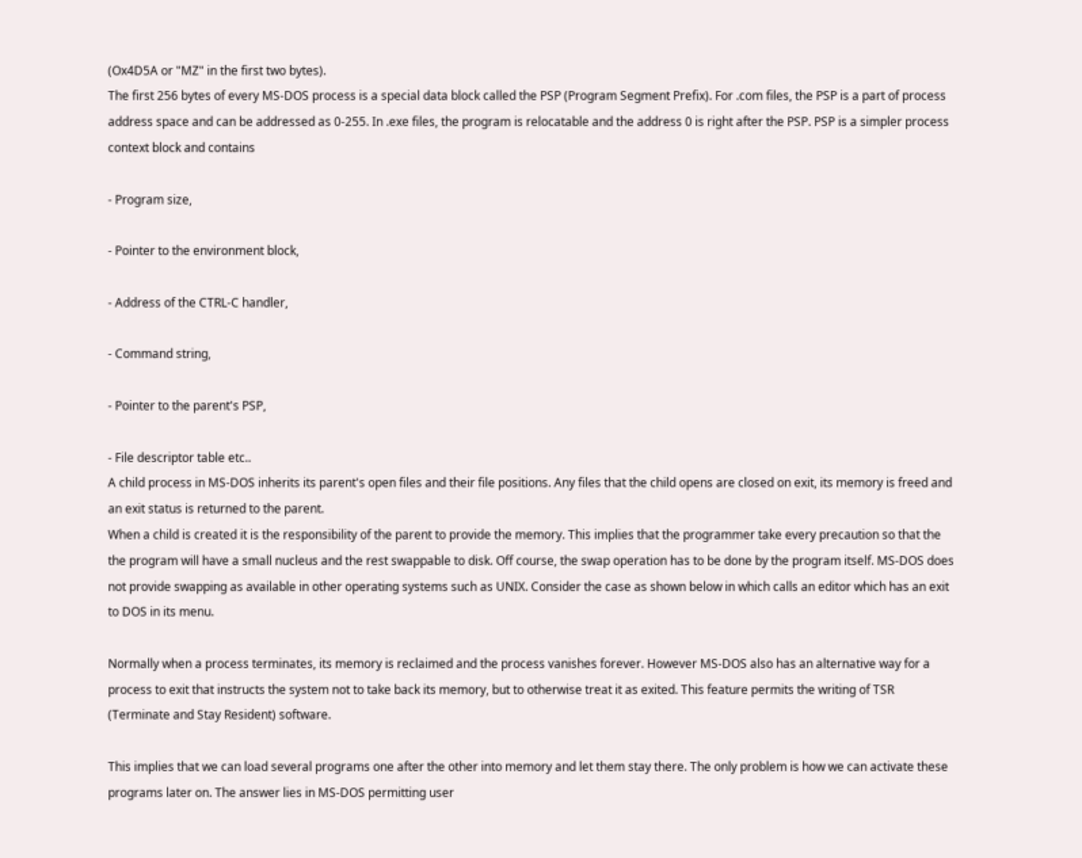(Ox4D5A or "MZ" in the first two bytes).
The first 256 bytes of every MS-DOS process is a special data block called the PSP (Program Segment Prefix). For .com files, the PSP is a part of process address space and can be addressed as 0-255. In .exe files, the program is relocatable and the address 0 is right after the PSP. PSP is a simpler process context block and contains

- Program size,

- Pointer to the environment block,

- Address of the CTRL-C handler,

- Command string,

- Pointer to the parent's PSP,

- File descriptor table etc..
A child process in MS-DOS inherits its parent's open files and their file positions. Any files that the child opens are closed on exit, its memory is freed and an exit status is returned to the parent.
When a child is created it is the responsibility of the parent to provide the memory. This implies that the programmer take every precaution so that the the program will have a small nucleus and the rest swappable to disk. Off course, the swap operation has to be done by the program itself. MS-DOS does not provide swapping as available in other operating systems such as UNIX. Consider the case as shown below in which calls an editor which has an exit to DOS in its menu.

Normally when a process terminates, its memory is reclaimed and the process vanishes forever. However MS-DOS also has an alternative way for a process to exit that instructs the system not to take back its memory, but to otherwise treat it as exited. This feature permits the writing of TSR (Terminate and Stay Resident) software.

This implies that we can load several programs one after the other into memory and let them stay there. The only problem is how we can activate these programs later on. The answer lies in MS-DOS permitting user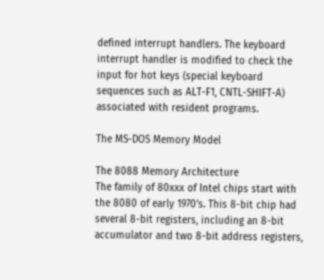defined interrupt handlers. The keyboard interrupt handler is modified to check the input for hot keys (special keyboard sequences such as ALT-F1, CNTL-SHIFT-A) associated with resident programs.

The MS-DOS Memory Model

The 8088 Memory Architecture
The family of 80xxx of Intel chips start with the 8080 of early 1970's. This 8-bit chip had several 8-bit registers, including an 8-bit accumulator and two 8-bit address registers,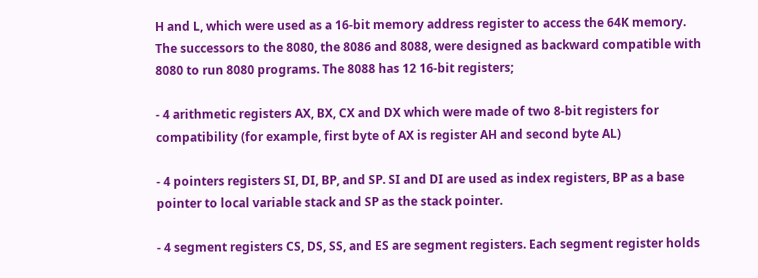H and L, which were used as a 16-bit memory address register to access the 64K memory.
The successors to the 8080, the 8086 and 8088, were designed as backward compatible with 8080 to run 8080 programs. The 8088 has 12 16-bit registers;

- 4 arithmetic registers AX, BX, CX and DX which were made of two 8-bit registers for compatibility (for example, first byte of AX is register AH and second byte AL)

- 4 pointers registers SI, DI, BP, and SP. SI and DI are used as index registers, BP as a base pointer to local variable stack and SP as the stack pointer.

- 4 segment registers CS, DS, SS, and ES are segment registers. Each segment register holds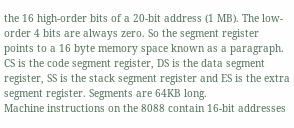the 16 high-order bits of a 20-bit address (1 MB). The low-order 4 bits are always zero. So the segment register points to a 16 byte memory space known as a paragraph. CS is the code segment register, DS is the data segment register, SS is the stack segment register and ES is the extra segment register. Segments are 64KB long.
Machine instructions on the 8088 contain 16-bit addresses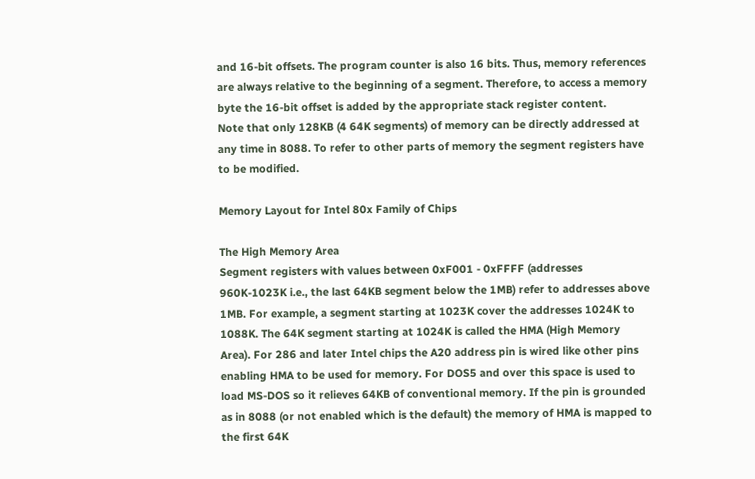and 16-bit offsets. The program counter is also 16 bits. Thus, memory references are always relative to the beginning of a segment. Therefore, to access a memory byte the 16-bit offset is added by the appropriate stack register content.
Note that only 128KB (4 64K segments) of memory can be directly addressed at any time in 8088. To refer to other parts of memory the segment registers have to be modified.

Memory Layout for Intel 80x Family of Chips

The High Memory Area
Segment registers with values between 0xF001 - 0xFFFF (addresses 960K-1023K i.e., the last 64KB segment below the 1MB) refer to addresses above 1MB. For example, a segment starting at 1023K cover the addresses 1024K to 1088K. The 64K segment starting at 1024K is called the HMA (High Memory Area). For 286 and later Intel chips the A20 address pin is wired like other pins enabling HMA to be used for memory. For DOS5 and over this space is used to load MS-DOS so it relieves 64KB of conventional memory. If the pin is grounded as in 8088 (or not enabled which is the default) the memory of HMA is mapped to the first 64K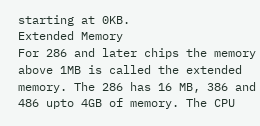starting at 0KB.
Extended Memory
For 286 and later chips the memory above 1MB is called the extended memory. The 286 has 16 MB, 386 and 486 upto 4GB of memory. The CPU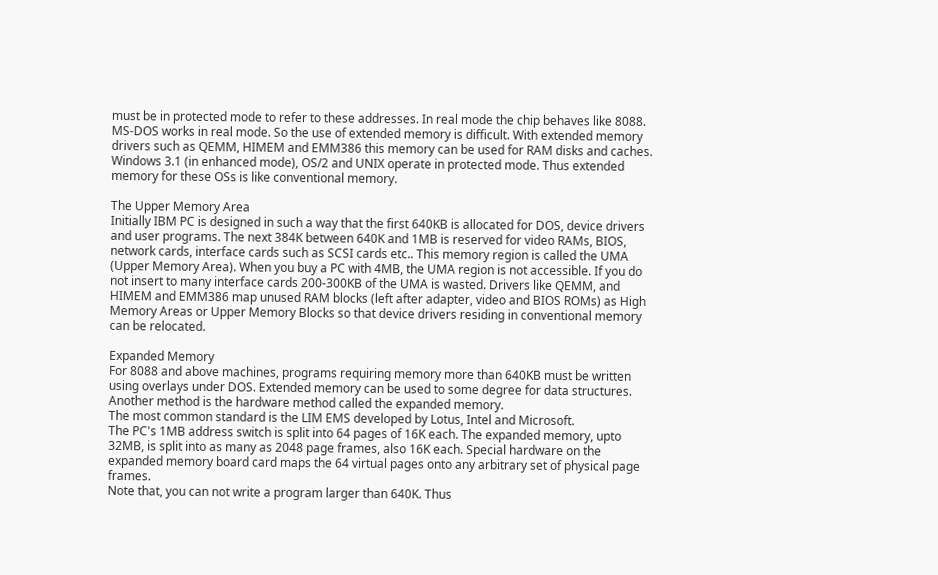must be in protected mode to refer to these addresses. In real mode the chip behaves like 8088.
MS-DOS works in real mode. So the use of extended memory is difficult. With extended memory drivers such as QEMM, HIMEM and EMM386 this memory can be used for RAM disks and caches.
Windows 3.1 (in enhanced mode), OS/2 and UNIX operate in protected mode. Thus extended memory for these OSs is like conventional memory.

The Upper Memory Area
Initially IBM PC is designed in such a way that the first 640KB is allocated for DOS, device drivers and user programs. The next 384K between 640K and 1MB is reserved for video RAMs, BIOS, network cards, interface cards such as SCSI cards etc.. This memory region is called the UMA (Upper Memory Area). When you buy a PC with 4MB, the UMA region is not accessible. If you do not insert to many interface cards 200-300KB of the UMA is wasted. Drivers like QEMM, and HIMEM and EMM386 map unused RAM blocks (left after adapter, video and BIOS ROMs) as High Memory Areas or Upper Memory Blocks so that device drivers residing in conventional memory can be relocated.

Expanded Memory
For 8088 and above machines, programs requiring memory more than 640KB must be written using overlays under DOS. Extended memory can be used to some degree for data structures. Another method is the hardware method called the expanded memory.
The most common standard is the LIM EMS developed by Lotus, Intel and Microsoft.
The PC's 1MB address switch is split into 64 pages of 16K each. The expanded memory, upto 32MB, is split into as many as 2048 page frames, also 16K each. Special hardware on the expanded memory board card maps the 64 virtual pages onto any arbitrary set of physical page frames.
Note that, you can not write a program larger than 640K. Thus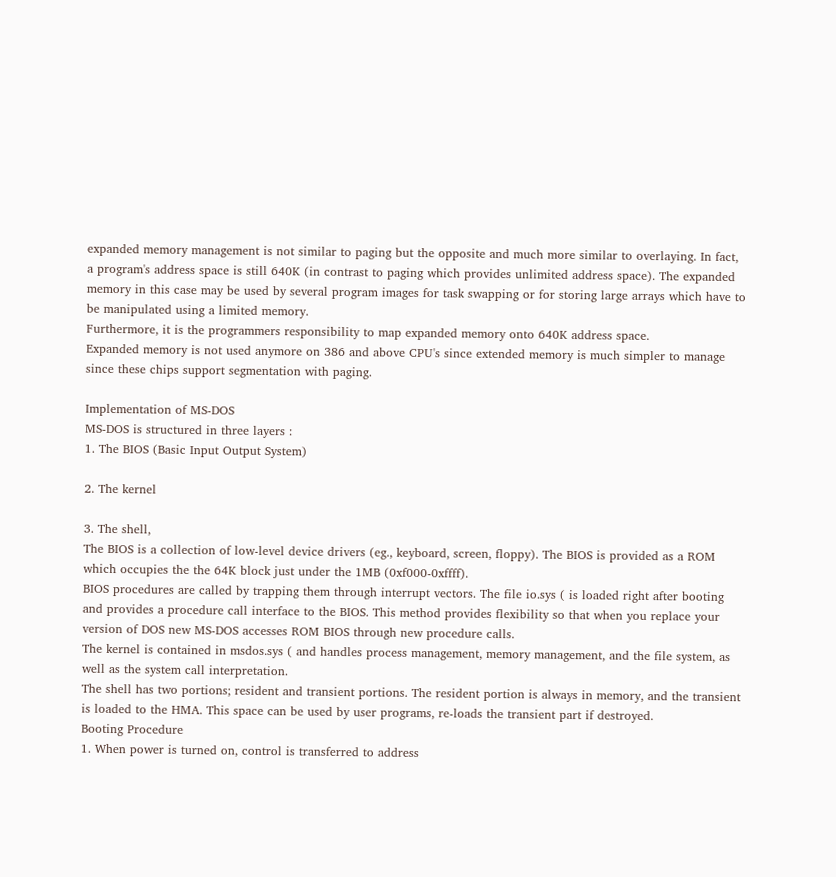expanded memory management is not similar to paging but the opposite and much more similar to overlaying. In fact, a program's address space is still 640K (in contrast to paging which provides unlimited address space). The expanded memory in this case may be used by several program images for task swapping or for storing large arrays which have to be manipulated using a limited memory.
Furthermore, it is the programmers responsibility to map expanded memory onto 640K address space.
Expanded memory is not used anymore on 386 and above CPU's since extended memory is much simpler to manage since these chips support segmentation with paging.

Implementation of MS-DOS
MS-DOS is structured in three layers :
1. The BIOS (Basic Input Output System)

2. The kernel

3. The shell,
The BIOS is a collection of low-level device drivers (eg., keyboard, screen, floppy). The BIOS is provided as a ROM which occupies the the 64K block just under the 1MB (0xf000-0xffff).
BIOS procedures are called by trapping them through interrupt vectors. The file io.sys ( is loaded right after booting and provides a procedure call interface to the BIOS. This method provides flexibility so that when you replace your version of DOS new MS-DOS accesses ROM BIOS through new procedure calls.
The kernel is contained in msdos.sys ( and handles process management, memory management, and the file system, as well as the system call interpretation.
The shell has two portions; resident and transient portions. The resident portion is always in memory, and the transient is loaded to the HMA. This space can be used by user programs, re-loads the transient part if destroyed.
Booting Procedure
1. When power is turned on, control is transferred to address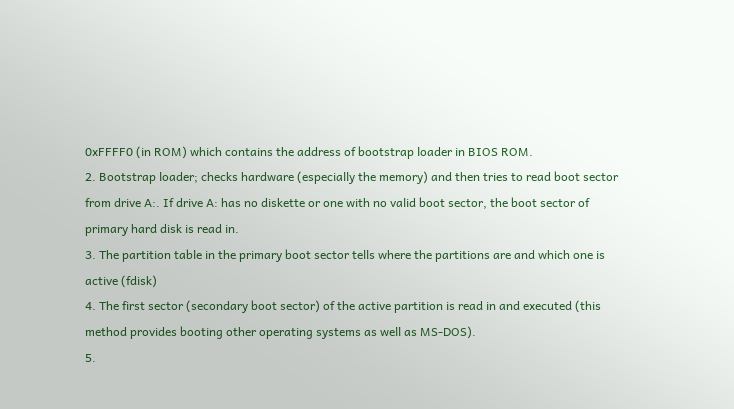0xFFFF0 (in ROM) which contains the address of bootstrap loader in BIOS ROM.
2. Bootstrap loader; checks hardware (especially the memory) and then tries to read boot sector from drive A:. If drive A: has no diskette or one with no valid boot sector, the boot sector of primary hard disk is read in.
3. The partition table in the primary boot sector tells where the partitions are and which one is active (fdisk)
4. The first sector (secondary boot sector) of the active partition is read in and executed (this method provides booting other operating systems as well as MS-DOS).
5.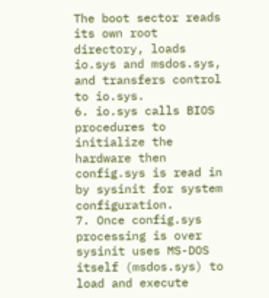The boot sector reads its own root directory, loads io.sys and msdos.sys, and transfers control to io.sys.
6. io.sys calls BIOS procedures to initialize the hardware then config.sys is read in by sysinit for system configuration.
7. Once config.sys processing is over sysinit uses MS-DOS itself (msdos.sys) to load and execute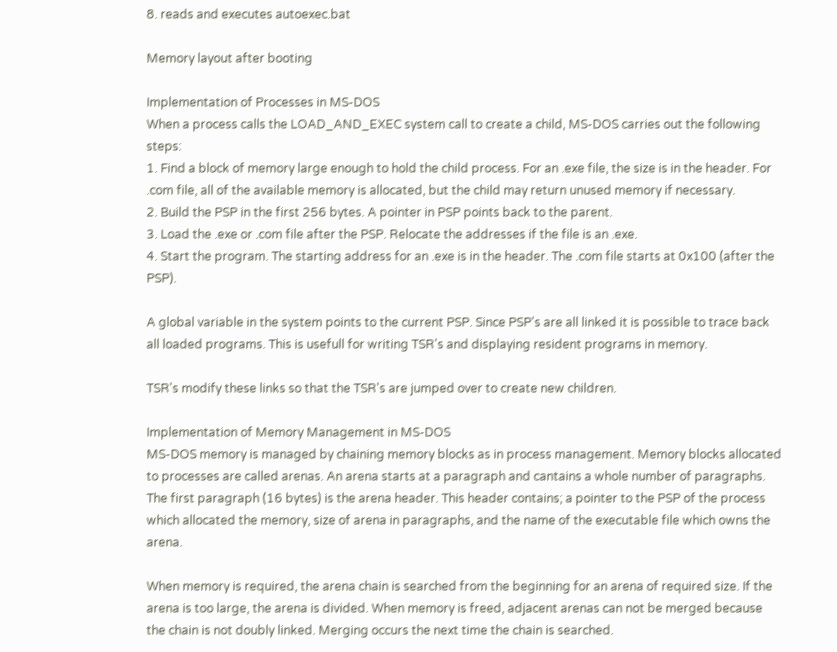8. reads and executes autoexec.bat

Memory layout after booting

Implementation of Processes in MS-DOS
When a process calls the LOAD_AND_EXEC system call to create a child, MS-DOS carries out the following steps:
1. Find a block of memory large enough to hold the child process. For an .exe file, the size is in the header. For .com file, all of the available memory is allocated, but the child may return unused memory if necessary.
2. Build the PSP in the first 256 bytes. A pointer in PSP points back to the parent.
3. Load the .exe or .com file after the PSP. Relocate the addresses if the file is an .exe.
4. Start the program. The starting address for an .exe is in the header. The .com file starts at 0x100 (after the PSP).

A global variable in the system points to the current PSP. Since PSP's are all linked it is possible to trace back all loaded programs. This is usefull for writing TSR's and displaying resident programs in memory.

TSR's modify these links so that the TSR's are jumped over to create new children.

Implementation of Memory Management in MS-DOS
MS-DOS memory is managed by chaining memory blocks as in process management. Memory blocks allocated to processes are called arenas. An arena starts at a paragraph and cantains a whole number of paragraphs. The first paragraph (16 bytes) is the arena header. This header contains; a pointer to the PSP of the process which allocated the memory, size of arena in paragraphs, and the name of the executable file which owns the arena.

When memory is required, the arena chain is searched from the beginning for an arena of required size. If the arena is too large, the arena is divided. When memory is freed, adjacent arenas can not be merged because the chain is not doubly linked. Merging occurs the next time the chain is searched.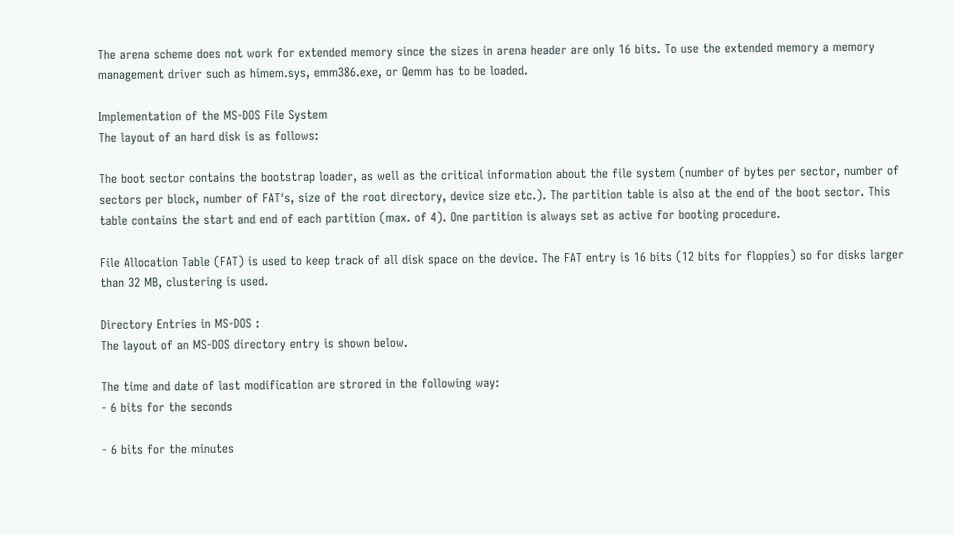The arena scheme does not work for extended memory since the sizes in arena header are only 16 bits. To use the extended memory a memory management driver such as himem.sys, emm386.exe, or Qemm has to be loaded.

Implementation of the MS-DOS File System
The layout of an hard disk is as follows:

The boot sector contains the bootstrap loader, as well as the critical information about the file system (number of bytes per sector, number of sectors per block, number of FAT's, size of the root directory, device size etc.). The partition table is also at the end of the boot sector. This table contains the start and end of each partition (max. of 4). One partition is always set as active for booting procedure.

File Allocation Table (FAT) is used to keep track of all disk space on the device. The FAT entry is 16 bits (12 bits for floppies) so for disks larger than 32 MB, clustering is used.

Directory Entries in MS-DOS :
The layout of an MS-DOS directory entry is shown below.

The time and date of last modification are strored in the following way:
- 6 bits for the seconds

- 6 bits for the minutes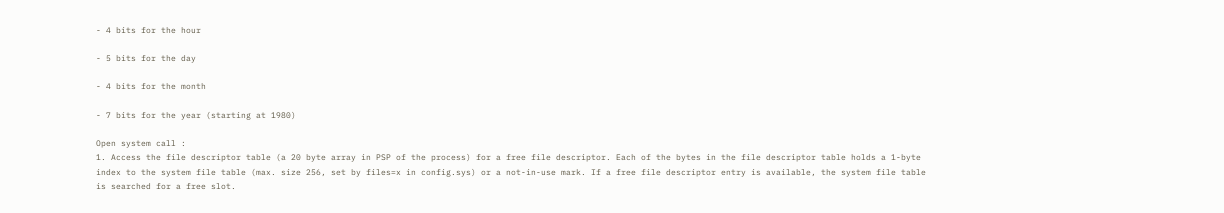- 4 bits for the hour

- 5 bits for the day

- 4 bits for the month

- 7 bits for the year (starting at 1980)

Open system call :
1. Access the file descriptor table (a 20 byte array in PSP of the process) for a free file descriptor. Each of the bytes in the file descriptor table holds a 1-byte index to the system file table (max. size 256, set by files=x in config.sys) or a not-in-use mark. If a free file descriptor entry is available, the system file table is searched for a free slot.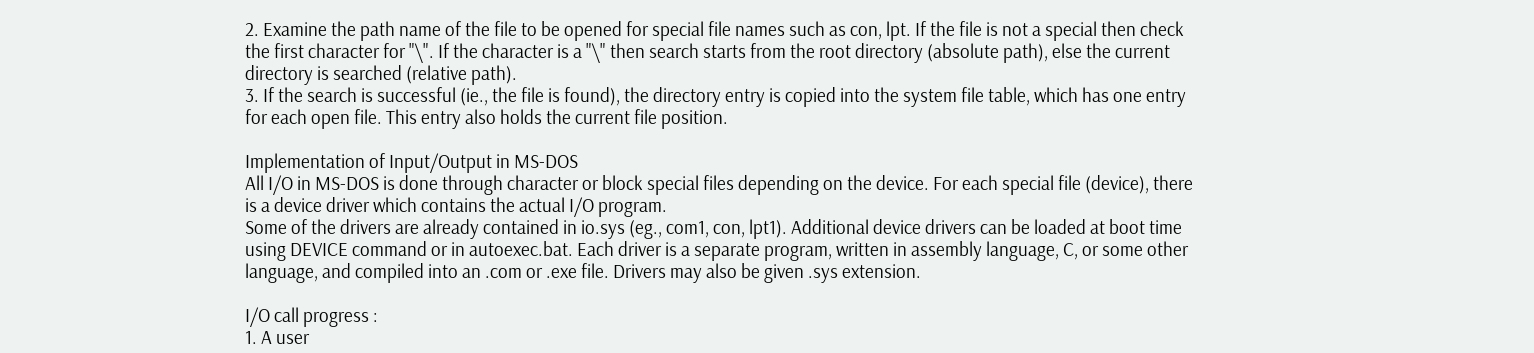2. Examine the path name of the file to be opened for special file names such as con, lpt. If the file is not a special then check the first character for "\". If the character is a "\" then search starts from the root directory (absolute path), else the current directory is searched (relative path).
3. If the search is successful (ie., the file is found), the directory entry is copied into the system file table, which has one entry for each open file. This entry also holds the current file position.

Implementation of Input/Output in MS-DOS
All I/O in MS-DOS is done through character or block special files depending on the device. For each special file (device), there is a device driver which contains the actual I/O program.
Some of the drivers are already contained in io.sys (eg., com1, con, lpt1). Additional device drivers can be loaded at boot time using DEVICE command or in autoexec.bat. Each driver is a separate program, written in assembly language, C, or some other language, and compiled into an .com or .exe file. Drivers may also be given .sys extension.

I/O call progress :
1. A user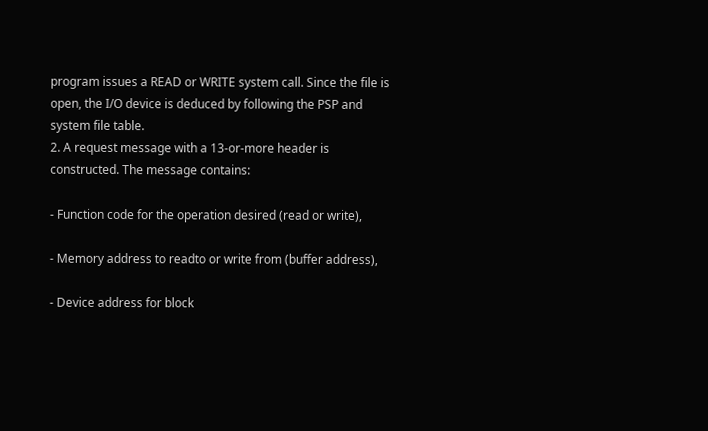program issues a READ or WRITE system call. Since the file is open, the I/O device is deduced by following the PSP and system file table.
2. A request message with a 13-or-more header is constructed. The message contains:

- Function code for the operation desired (read or write),

- Memory address to readto or write from (buffer address),

- Device address for block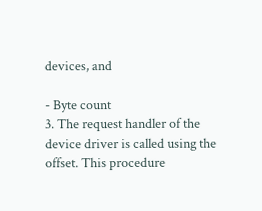devices, and

- Byte count
3. The request handler of the device driver is called using the offset. This procedure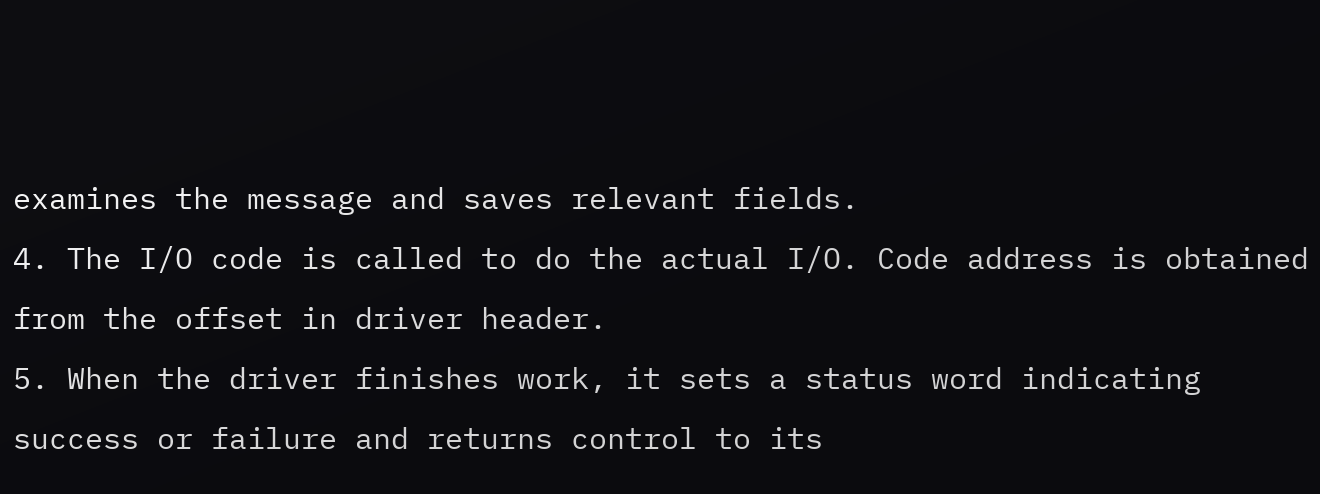examines the message and saves relevant fields.
4. The I/O code is called to do the actual I/O. Code address is obtained from the offset in driver header.
5. When the driver finishes work, it sets a status word indicating success or failure and returns control to its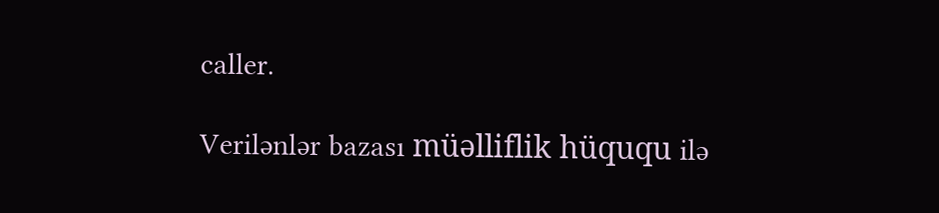caller.

Verilənlər bazası müəlliflik hüququ ilə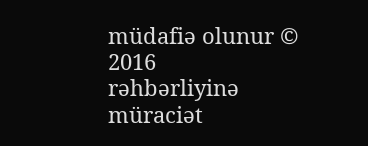müdafiə olunur © 2016
rəhbərliyinə müraciət